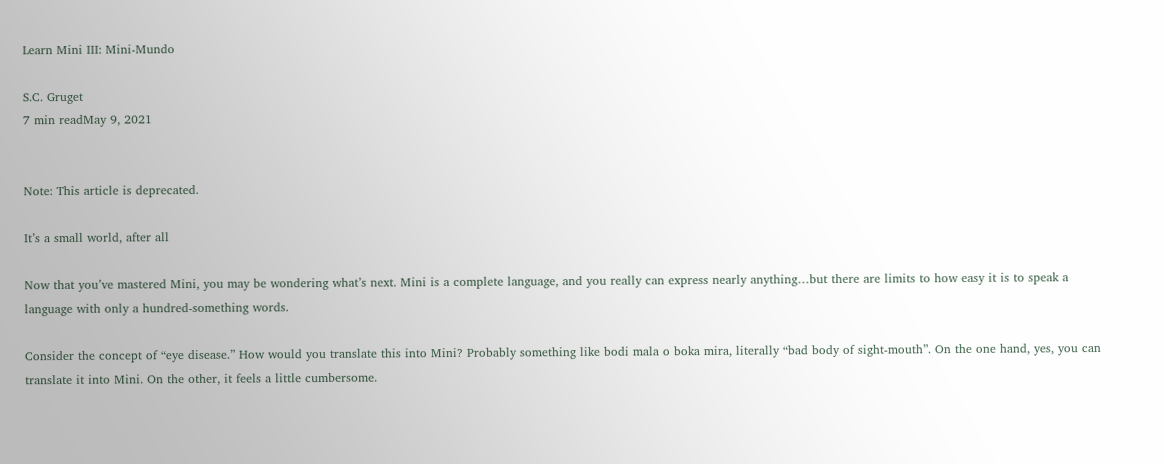Learn Mini III: Mini-Mundo

S.C. Gruget
7 min readMay 9, 2021


Note: This article is deprecated.

It’s a small world, after all

Now that you’ve mastered Mini, you may be wondering what’s next. Mini is a complete language, and you really can express nearly anything…but there are limits to how easy it is to speak a language with only a hundred-something words.

Consider the concept of “eye disease.” How would you translate this into Mini? Probably something like bodi mala o boka mira, literally “bad body of sight-mouth”. On the one hand, yes, you can translate it into Mini. On the other, it feels a little cumbersome.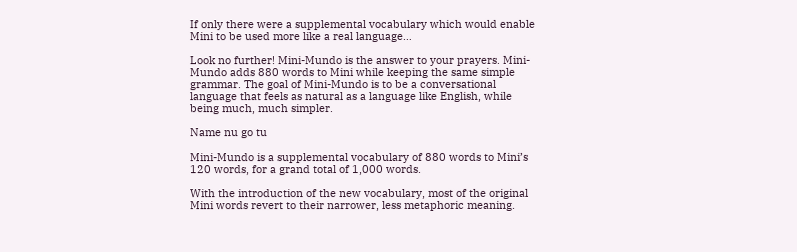If only there were a supplemental vocabulary which would enable Mini to be used more like a real language…

Look no further! Mini-Mundo is the answer to your prayers. Mini-Mundo adds 880 words to Mini while keeping the same simple grammar. The goal of Mini-Mundo is to be a conversational language that feels as natural as a language like English, while being much, much simpler.

Name nu go tu

Mini-Mundo is a supplemental vocabulary of 880 words to Mini’s 120 words, for a grand total of 1,000 words.

With the introduction of the new vocabulary, most of the original Mini words revert to their narrower, less metaphoric meaning.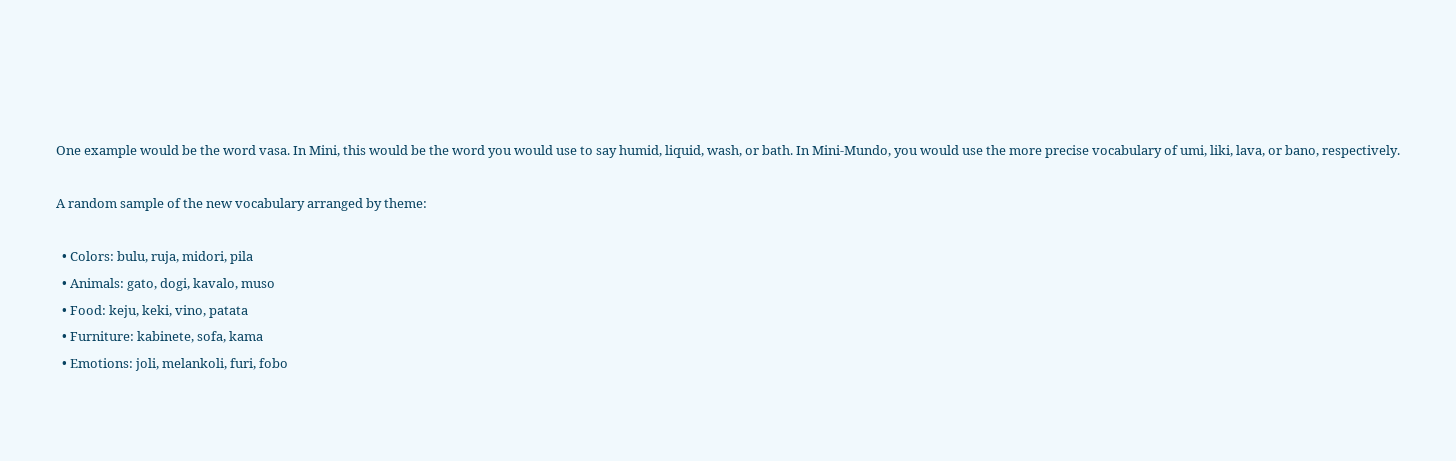One example would be the word vasa. In Mini, this would be the word you would use to say humid, liquid, wash, or bath. In Mini-Mundo, you would use the more precise vocabulary of umi, liki, lava, or bano, respectively.

A random sample of the new vocabulary arranged by theme:

  • Colors: bulu, ruja, midori, pila
  • Animals: gato, dogi, kavalo, muso
  • Food: keju, keki, vino, patata
  • Furniture: kabinete, sofa, kama
  • Emotions: joli, melankoli, furi, fobo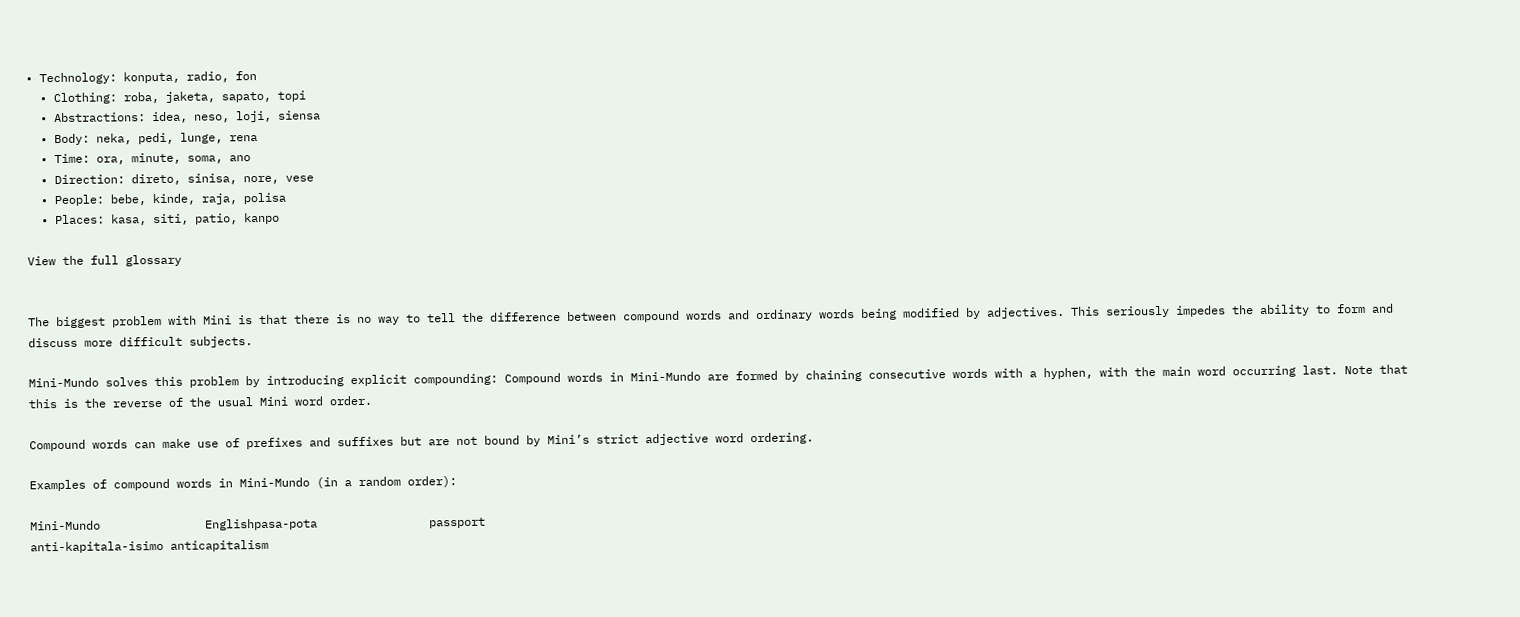• Technology: konputa, radio, fon
  • Clothing: roba, jaketa, sapato, topi
  • Abstractions: idea, neso, loji, siensa
  • Body: neka, pedi, lunge, rena
  • Time: ora, minute, soma, ano
  • Direction: direto, sinisa, nore, vese
  • People: bebe, kinde, raja, polisa
  • Places: kasa, siti, patio, kanpo

View the full glossary


The biggest problem with Mini is that there is no way to tell the difference between compound words and ordinary words being modified by adjectives. This seriously impedes the ability to form and discuss more difficult subjects.

Mini-Mundo solves this problem by introducing explicit compounding: Compound words in Mini-Mundo are formed by chaining consecutive words with a hyphen, with the main word occurring last. Note that this is the reverse of the usual Mini word order.

Compound words can make use of prefixes and suffixes but are not bound by Mini’s strict adjective word ordering.

Examples of compound words in Mini-Mundo (in a random order):

Mini-Mundo               Englishpasa-pota                passport
anti-kapitala-isimo anticapitalism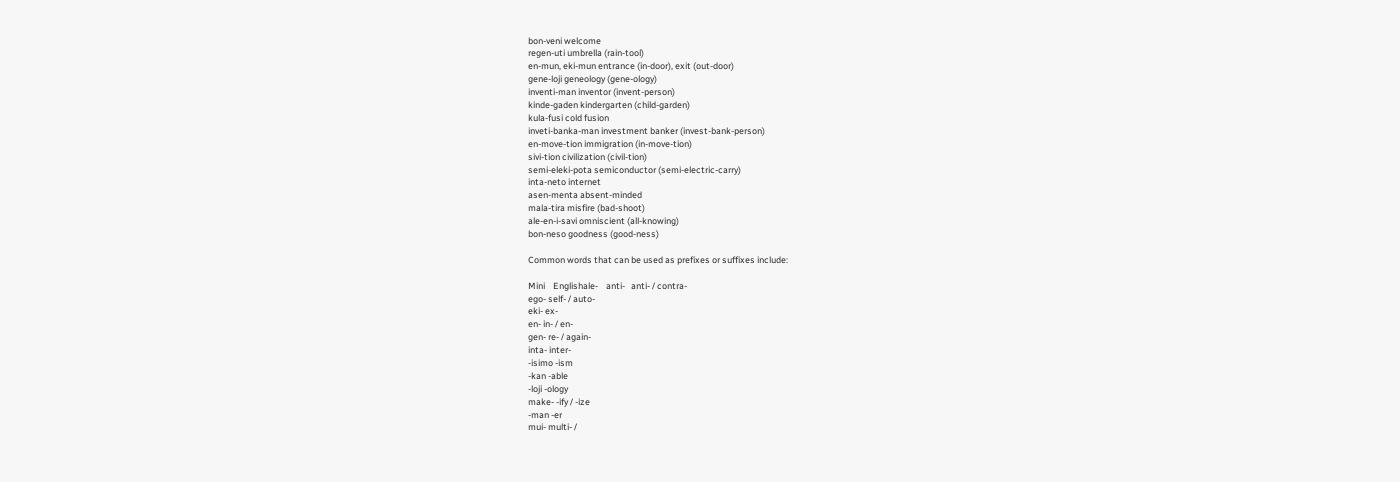bon-veni welcome
regen-uti umbrella (rain-tool)
en-mun, eki-mun entrance (in-door), exit (out-door)
gene-loji geneology (gene-ology)
inventi-man inventor (invent-person)
kinde-gaden kindergarten (child-garden)
kula-fusi cold fusion
inveti-banka-man investment banker (invest-bank-person)
en-move-tion immigration (in-move-tion)
sivi-tion civilization (civil-tion)
semi-eleki-pota semiconductor (semi-electric-carry)
inta-neto internet
asen-menta absent-minded
mala-tira misfire (bad-shoot)
ale-en-i-savi omniscient (all-knowing)
bon-neso goodness (good-ness)

Common words that can be used as prefixes or suffixes include:

Mini    Englishale-    anti-   anti- / contra-
ego- self- / auto-
eki- ex-
en- in- / en-
gen- re- / again-
inta- inter-
-isimo -ism
-kan -able
-loji -ology
make- -ify / -ize
-man -er
mui- multi- /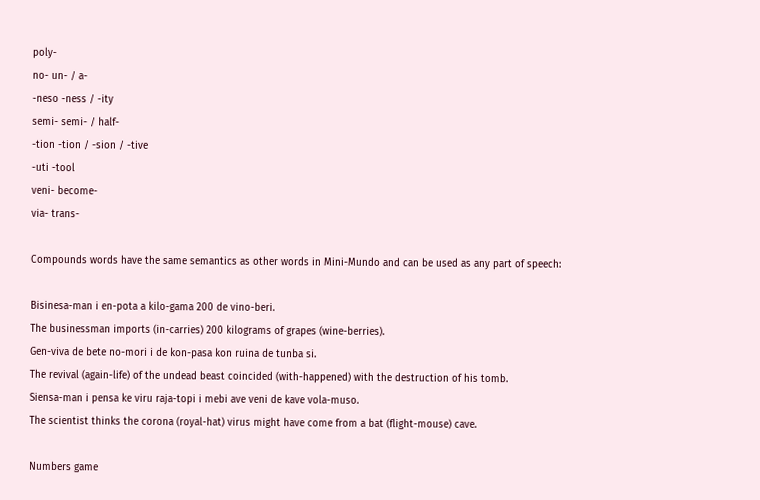poly-
no- un- / a-
-neso -ness / -ity
semi- semi- / half-
-tion -tion / -sion / -tive
-uti -tool
veni- become-
via- trans-

Compounds words have the same semantics as other words in Mini-Mundo and can be used as any part of speech:

Bisinesa-man i en-pota a kilo-gama 200 de vino-beri.
The businessman imports (in-carries) 200 kilograms of grapes (wine-berries).
Gen-viva de bete no-mori i de kon-pasa kon ruina de tunba si.
The revival (again-life) of the undead beast coincided (with-happened) with the destruction of his tomb.
Siensa-man i pensa ke viru raja-topi i mebi ave veni de kave vola-muso.
The scientist thinks the corona (royal-hat) virus might have come from a bat (flight-mouse) cave.

Numbers game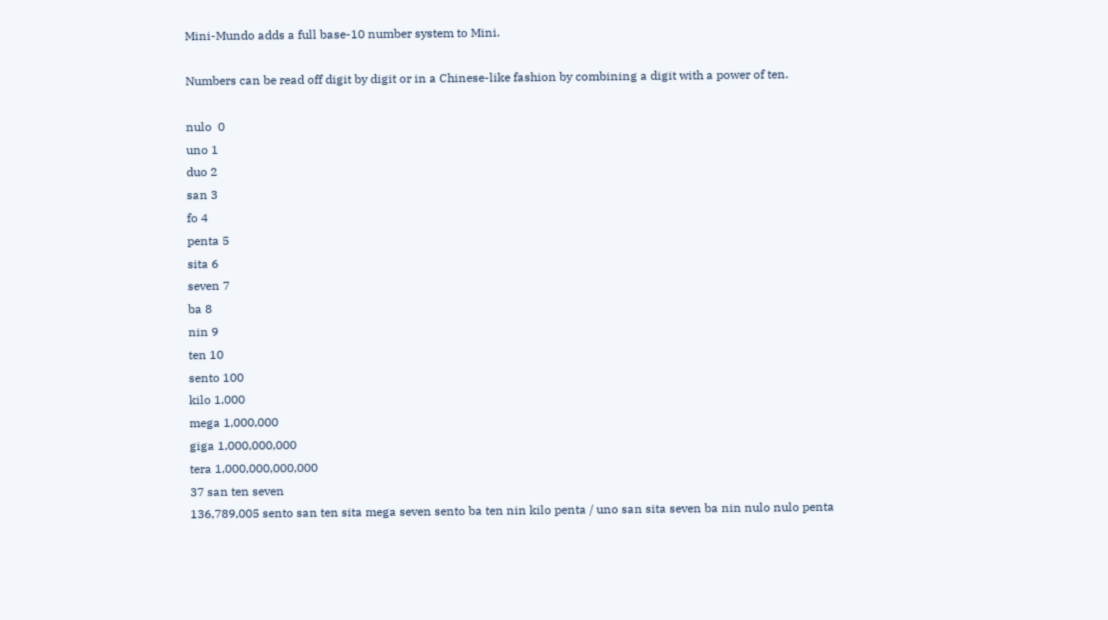Mini-Mundo adds a full base-10 number system to Mini.

Numbers can be read off digit by digit or in a Chinese-like fashion by combining a digit with a power of ten.

nulo  0
uno 1
duo 2
san 3
fo 4
penta 5
sita 6
seven 7
ba 8
nin 9
ten 10
sento 100
kilo 1,000
mega 1,000,000
giga 1,000,000,000
tera 1,000,000,000,000
37 san ten seven
136,789,005 sento san ten sita mega seven sento ba ten nin kilo penta / uno san sita seven ba nin nulo nulo penta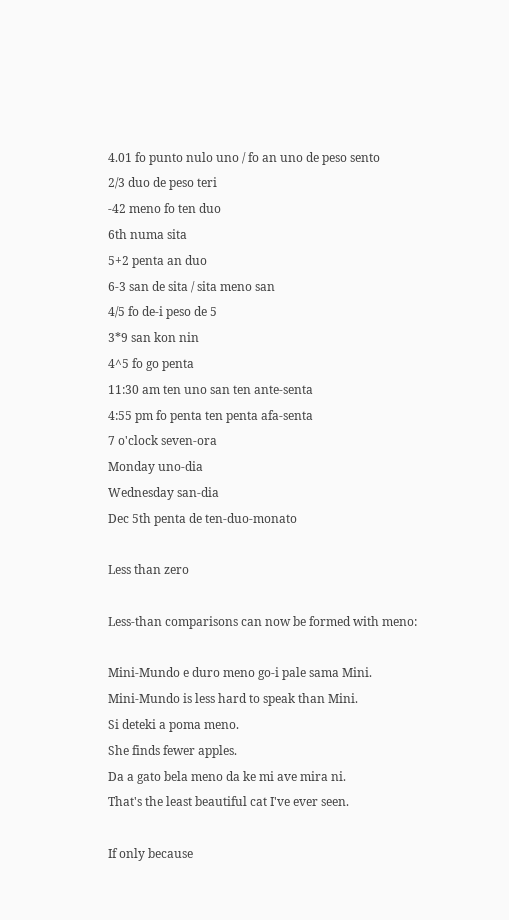4.01 fo punto nulo uno / fo an uno de peso sento
2/3 duo de peso teri
-42 meno fo ten duo
6th numa sita
5+2 penta an duo
6-3 san de sita / sita meno san
4/5 fo de-i peso de 5
3*9 san kon nin
4^5 fo go penta
11:30 am ten uno san ten ante-senta
4:55 pm fo penta ten penta afa-senta
7 o'clock seven-ora
Monday uno-dia
Wednesday san-dia
Dec 5th penta de ten-duo-monato

Less than zero

Less-than comparisons can now be formed with meno:

Mini-Mundo e duro meno go-i pale sama Mini.
Mini-Mundo is less hard to speak than Mini.
Si deteki a poma meno.
She finds fewer apples.
Da a gato bela meno da ke mi ave mira ni.
That's the least beautiful cat I've ever seen.

If only because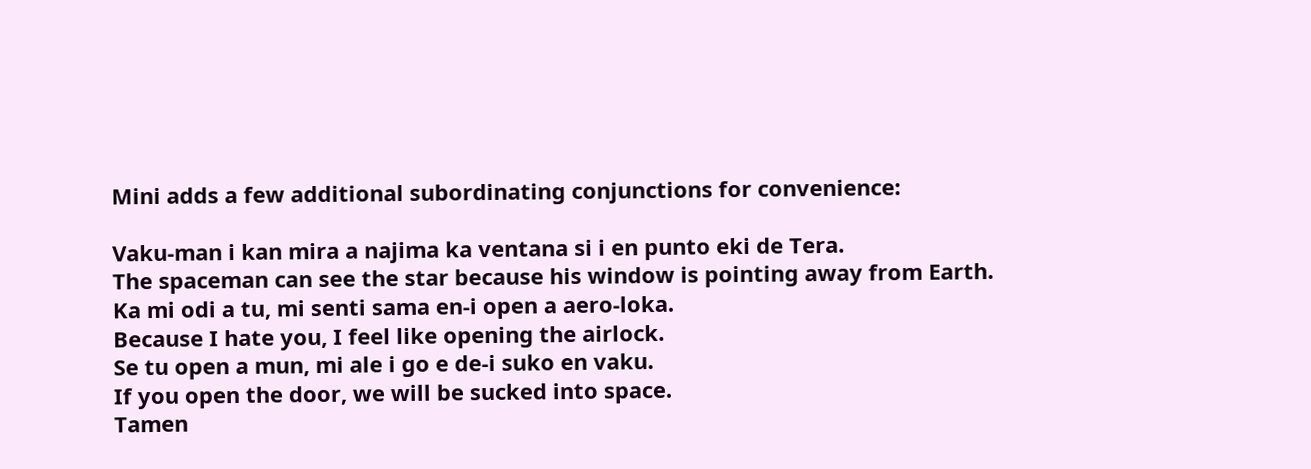Mini adds a few additional subordinating conjunctions for convenience:

Vaku-man i kan mira a najima ka ventana si i en punto eki de Tera.
The spaceman can see the star because his window is pointing away from Earth.
Ka mi odi a tu, mi senti sama en-i open a aero-loka.
Because I hate you, I feel like opening the airlock.
Se tu open a mun, mi ale i go e de-i suko en vaku.
If you open the door, we will be sucked into space.
Tamen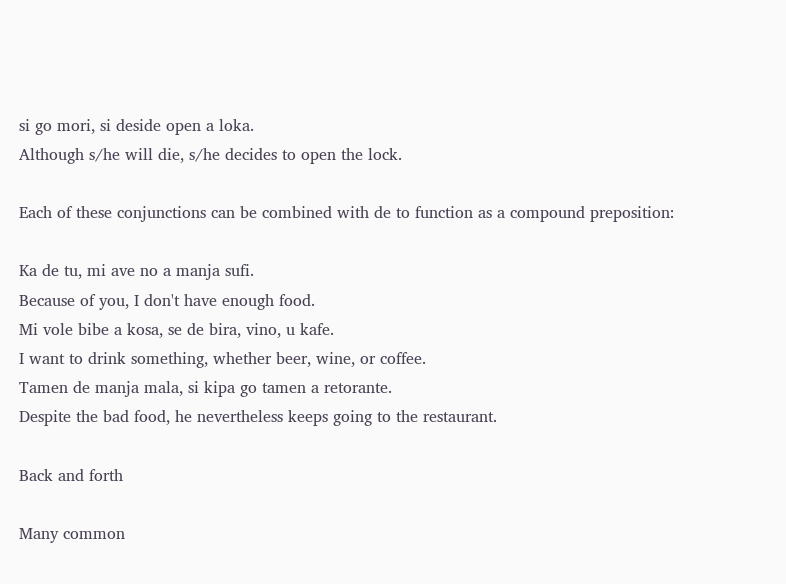si go mori, si deside open a loka.
Although s/he will die, s/he decides to open the lock.

Each of these conjunctions can be combined with de to function as a compound preposition:

Ka de tu, mi ave no a manja sufi.
Because of you, I don't have enough food.
Mi vole bibe a kosa, se de bira, vino, u kafe.
I want to drink something, whether beer, wine, or coffee.
Tamen de manja mala, si kipa go tamen a retorante.
Despite the bad food, he nevertheless keeps going to the restaurant.

Back and forth

Many common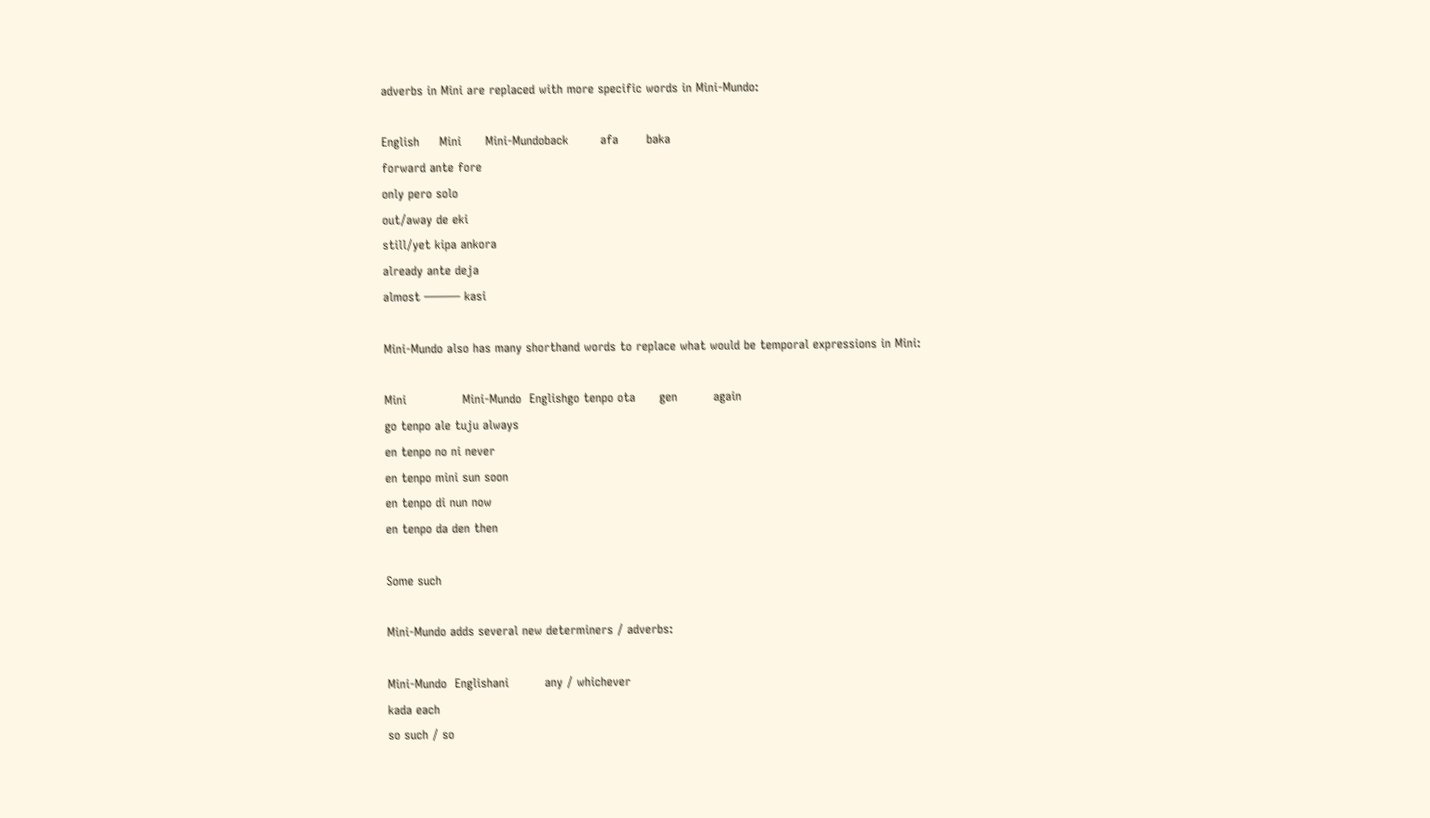adverbs in Mini are replaced with more specific words in Mini-Mundo:

English     Mini      Mini-Mundoback        afa       baka
forward ante fore
only pero solo
out/away de eki
still/yet kipa ankora
already ante deja
almost ——— kasi

Mini-Mundo also has many shorthand words to replace what would be temporal expressions in Mini:

Mini              Mini-Mundo  Englishgo tenpo ota      gen         again
go tenpo ale tuju always
en tenpo no ni never
en tenpo mini sun soon
en tenpo di nun now
en tenpo da den then

Some such

Mini-Mundo adds several new determiners / adverbs:

Mini-Mundo  Englishani         any / whichever
kada each
so such / so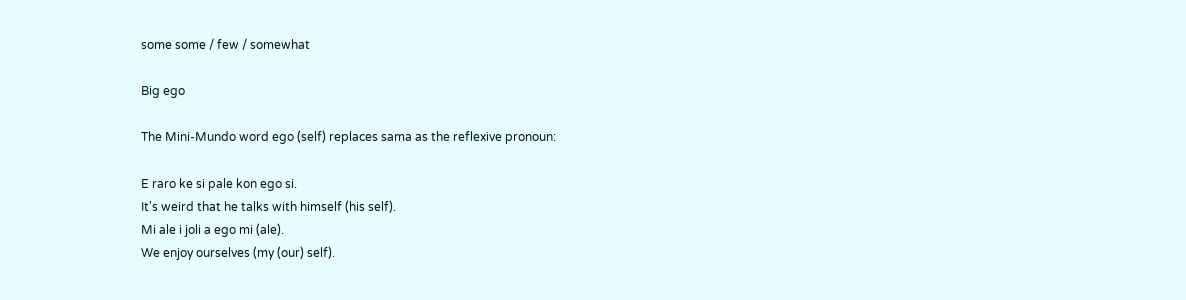some some / few / somewhat

Big ego

The Mini-Mundo word ego (self) replaces sama as the reflexive pronoun:

E raro ke si pale kon ego si.
It's weird that he talks with himself (his self).
Mi ale i joli a ego mi (ale).
We enjoy ourselves (my (our) self).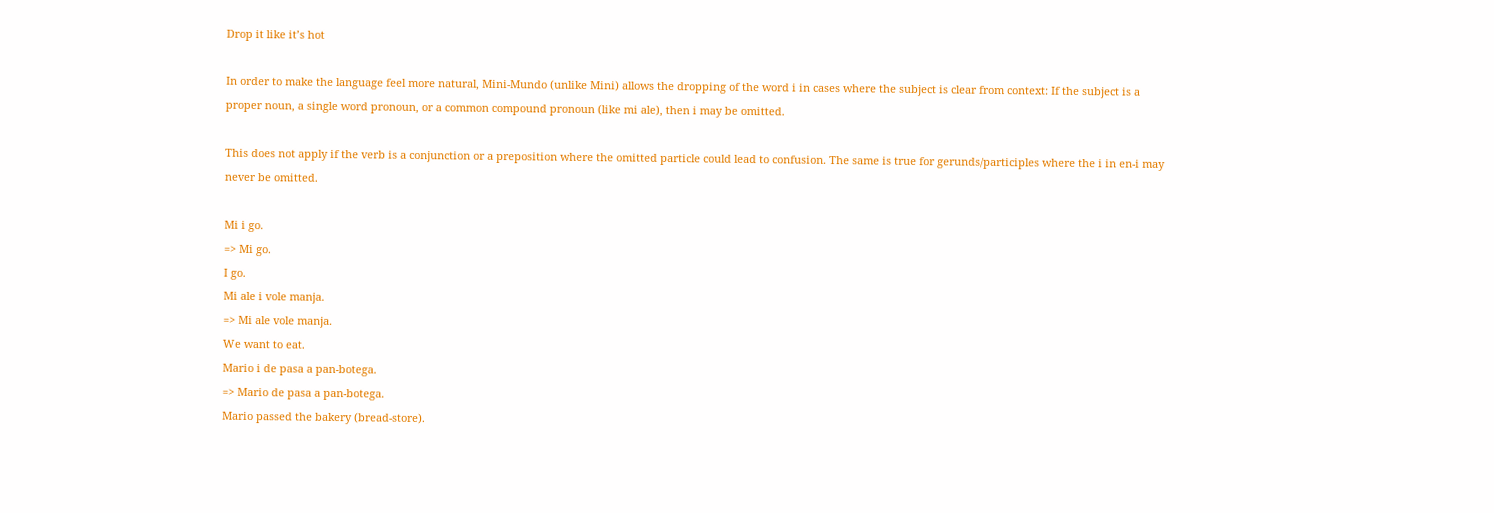Drop it like it’s hot

In order to make the language feel more natural, Mini-Mundo (unlike Mini) allows the dropping of the word i in cases where the subject is clear from context: If the subject is a proper noun, a single word pronoun, or a common compound pronoun (like mi ale), then i may be omitted.

This does not apply if the verb is a conjunction or a preposition where the omitted particle could lead to confusion. The same is true for gerunds/participles where the i in en-i may never be omitted.

Mi i go.
=> Mi go.
I go.
Mi ale i vole manja.
=> Mi ale vole manja.
We want to eat.
Mario i de pasa a pan-botega.
=> Mario de pasa a pan-botega.
Mario passed the bakery (bread-store).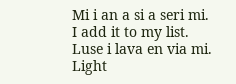Mi i an a si a seri mi.
I add it to my list.
Luse i lava en via mi.
Light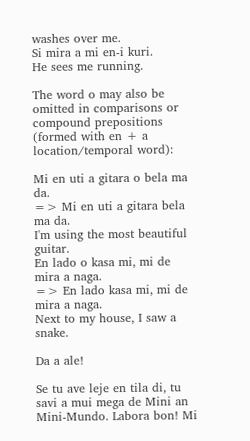washes over me.
Si mira a mi en-i kuri.
He sees me running.

The word o may also be omitted in comparisons or compound prepositions (formed with en + a location/temporal word):

Mi en uti a gitara o bela ma da.
=> Mi en uti a gitara bela ma da.
I'm using the most beautiful guitar.
En lado o kasa mi, mi de mira a naga.
=> En lado kasa mi, mi de mira a naga.
Next to my house, I saw a snake.

Da a ale!

Se tu ave leje en tila di, tu savi a mui mega de Mini an Mini-Mundo. Labora bon! Mi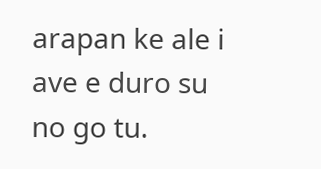arapan ke ale i ave e duro su no go tu.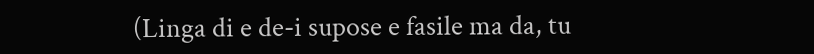(Linga di e de-i supose e fasile ma da, tu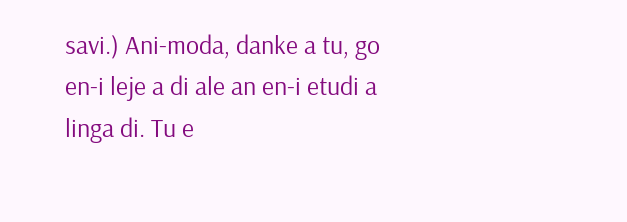savi.) Ani-moda, danke a tu, go en-i leje a di ale an en-i etudi a linga di. Tu e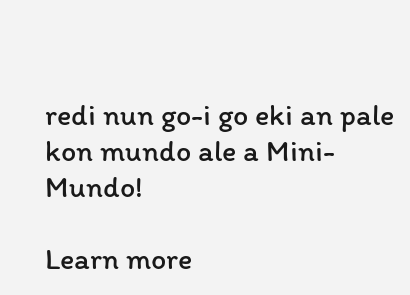redi nun go-i go eki an pale kon mundo ale a Mini-Mundo!

Learn more